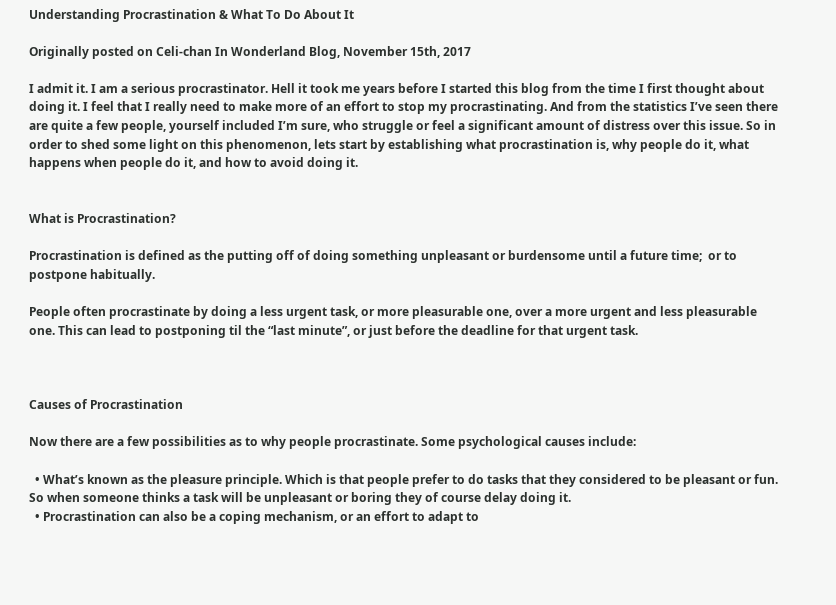Understanding Procrastination & What To Do About It

Originally posted on Celi-chan In Wonderland Blog, November 15th, 2017

I admit it. I am a serious procrastinator. Hell it took me years before I started this blog from the time I first thought about doing it. I feel that I really need to make more of an effort to stop my procrastinating. And from the statistics I’ve seen there are quite a few people, yourself included I’m sure, who struggle or feel a significant amount of distress over this issue. So in order to shed some light on this phenomenon, lets start by establishing what procrastination is, why people do it, what happens when people do it, and how to avoid doing it.


What is Procrastination?

Procrastination is defined as the putting off of doing something unpleasant or burdensome until a future time;  or to postpone habitually.

People often procrastinate by doing a less urgent task, or more pleasurable one, over a more urgent and less pleasurable one. This can lead to postponing til the “last minute”, or just before the deadline for that urgent task.



Causes of Procrastination

Now there are a few possibilities as to why people procrastinate. Some psychological causes include:

  • What’s known as the pleasure principle. Which is that people prefer to do tasks that they considered to be pleasant or fun. So when someone thinks a task will be unpleasant or boring they of course delay doing it.
  • Procrastination can also be a coping mechanism, or an effort to adapt to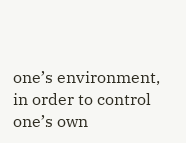one’s environment, in order to control one’s own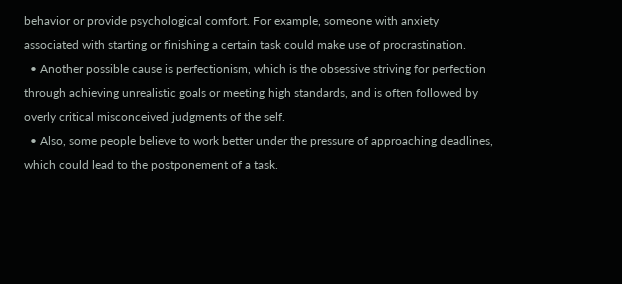behavior or provide psychological comfort. For example, someone with anxiety associated with starting or finishing a certain task could make use of procrastination.
  • Another possible cause is perfectionism, which is the obsessive striving for perfection through achieving unrealistic goals or meeting high standards, and is often followed by overly critical misconceived judgments of the self.
  • Also, some people believe to work better under the pressure of approaching deadlines, which could lead to the postponement of a task.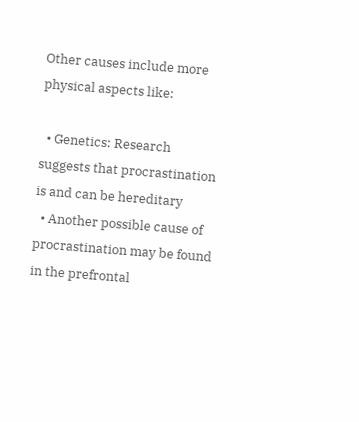Other causes include more physical aspects like:

  • Genetics: Research suggests that procrastination is and can be hereditary
  • Another possible cause of procrastination may be found in the prefrontal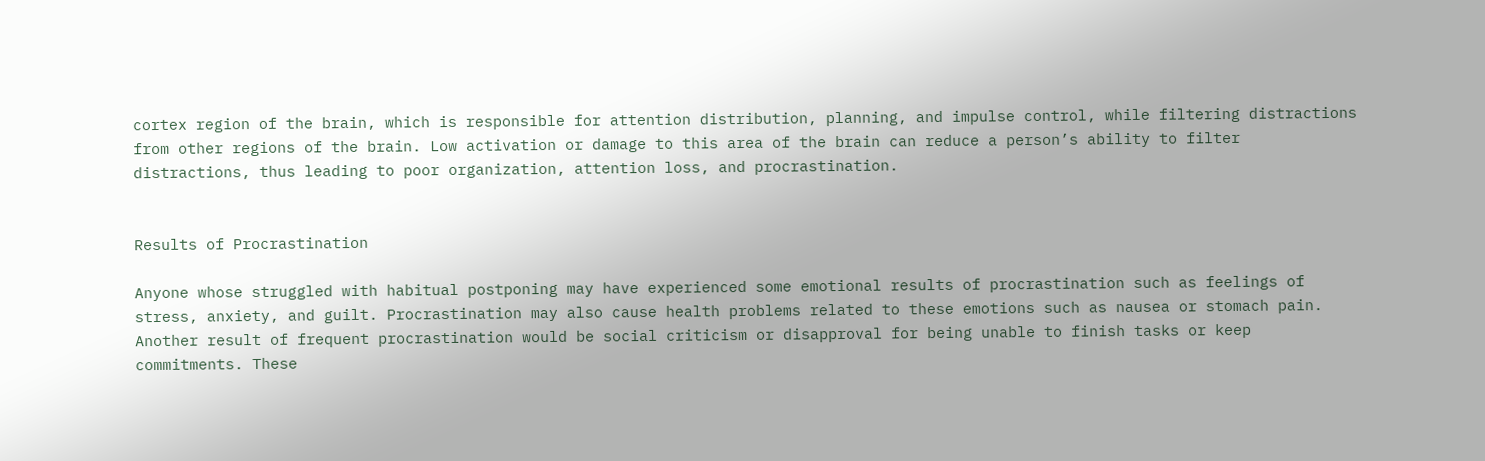cortex region of the brain, which is responsible for attention distribution, planning, and impulse control, while filtering distractions from other regions of the brain. Low activation or damage to this area of the brain can reduce a person’s ability to filter distractions, thus leading to poor organization, attention loss, and procrastination.


Results of Procrastination

Anyone whose struggled with habitual postponing may have experienced some emotional results of procrastination such as feelings of stress, anxiety, and guilt. Procrastination may also cause health problems related to these emotions such as nausea or stomach pain. Another result of frequent procrastination would be social criticism or disapproval for being unable to finish tasks or keep commitments. These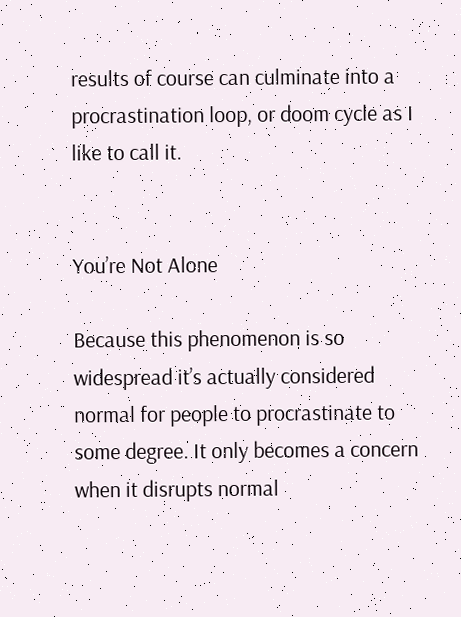results of course can culminate into a procrastination loop, or doom cycle as I like to call it.


You’re Not Alone

Because this phenomenon is so widespread it’s actually considered normal for people to procrastinate to some degree. It only becomes a concern when it disrupts normal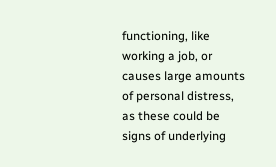functioning, like working a job, or causes large amounts of personal distress, as these could be signs of underlying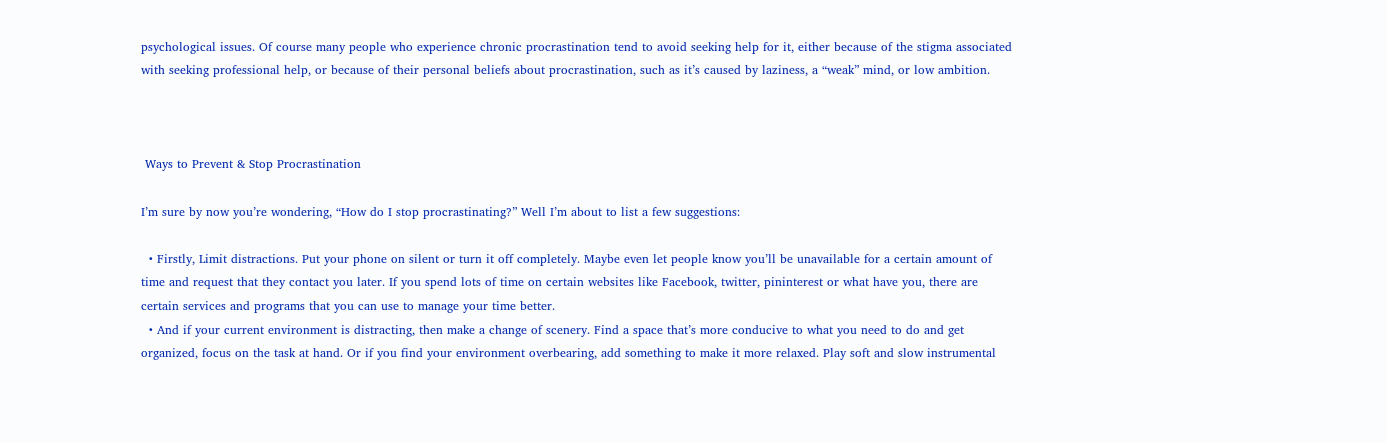psychological issues. Of course many people who experience chronic procrastination tend to avoid seeking help for it, either because of the stigma associated with seeking professional help, or because of their personal beliefs about procrastination, such as it’s caused by laziness, a “weak” mind, or low ambition.



 Ways to Prevent & Stop Procrastination

I’m sure by now you’re wondering, “How do I stop procrastinating?” Well I’m about to list a few suggestions:

  • Firstly, Limit distractions. Put your phone on silent or turn it off completely. Maybe even let people know you’ll be unavailable for a certain amount of time and request that they contact you later. If you spend lots of time on certain websites like Facebook, twitter, pininterest or what have you, there are certain services and programs that you can use to manage your time better.
  • And if your current environment is distracting, then make a change of scenery. Find a space that’s more conducive to what you need to do and get organized, focus on the task at hand. Or if you find your environment overbearing, add something to make it more relaxed. Play soft and slow instrumental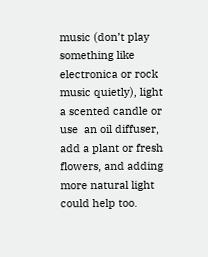music (don’t play something like electronica or rock music quietly), light a scented candle or use  an oil diffuser, add a plant or fresh flowers, and adding more natural light could help too.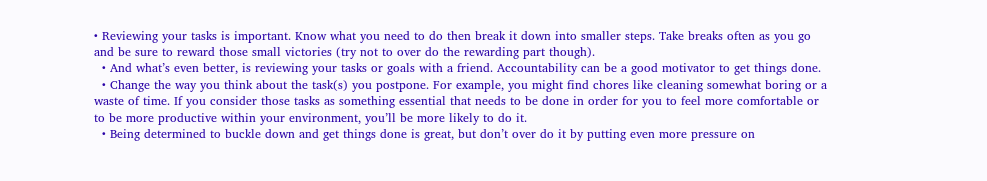• Reviewing your tasks is important. Know what you need to do then break it down into smaller steps. Take breaks often as you go and be sure to reward those small victories (try not to over do the rewarding part though).
  • And what’s even better, is reviewing your tasks or goals with a friend. Accountability can be a good motivator to get things done.
  • Change the way you think about the task(s) you postpone. For example, you might find chores like cleaning somewhat boring or a waste of time. If you consider those tasks as something essential that needs to be done in order for you to feel more comfortable or to be more productive within your environment, you’ll be more likely to do it.
  • Being determined to buckle down and get things done is great, but don’t over do it by putting even more pressure on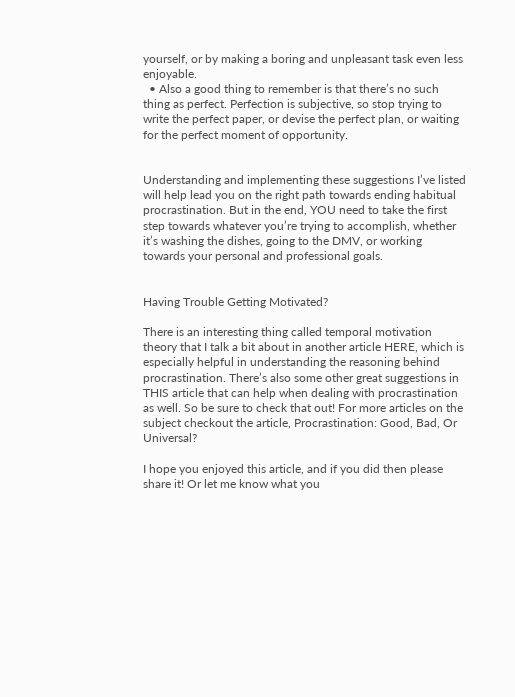yourself, or by making a boring and unpleasant task even less enjoyable.
  • Also a good thing to remember is that there’s no such thing as perfect. Perfection is subjective, so stop trying to write the perfect paper, or devise the perfect plan, or waiting for the perfect moment of opportunity.


Understanding and implementing these suggestions I’ve listed will help lead you on the right path towards ending habitual procrastination. But in the end, YOU need to take the first step towards whatever you’re trying to accomplish, whether it’s washing the dishes, going to the DMV, or working towards your personal and professional goals.


Having Trouble Getting Motivated?

There is an interesting thing called temporal motivation theory that I talk a bit about in another article HERE, which is especially helpful in understanding the reasoning behind procrastination. There’s also some other great suggestions in THIS article that can help when dealing with procrastination as well. So be sure to check that out! For more articles on the subject checkout the article, Procrastination: Good, Bad, Or Universal?

I hope you enjoyed this article, and if you did then please share it! Or let me know what you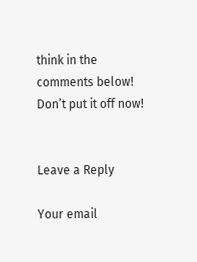think in the comments below! Don’t put it off now!


Leave a Reply

Your email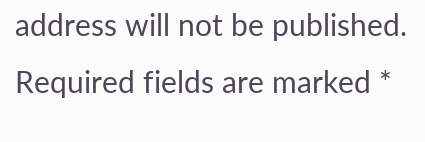address will not be published. Required fields are marked *